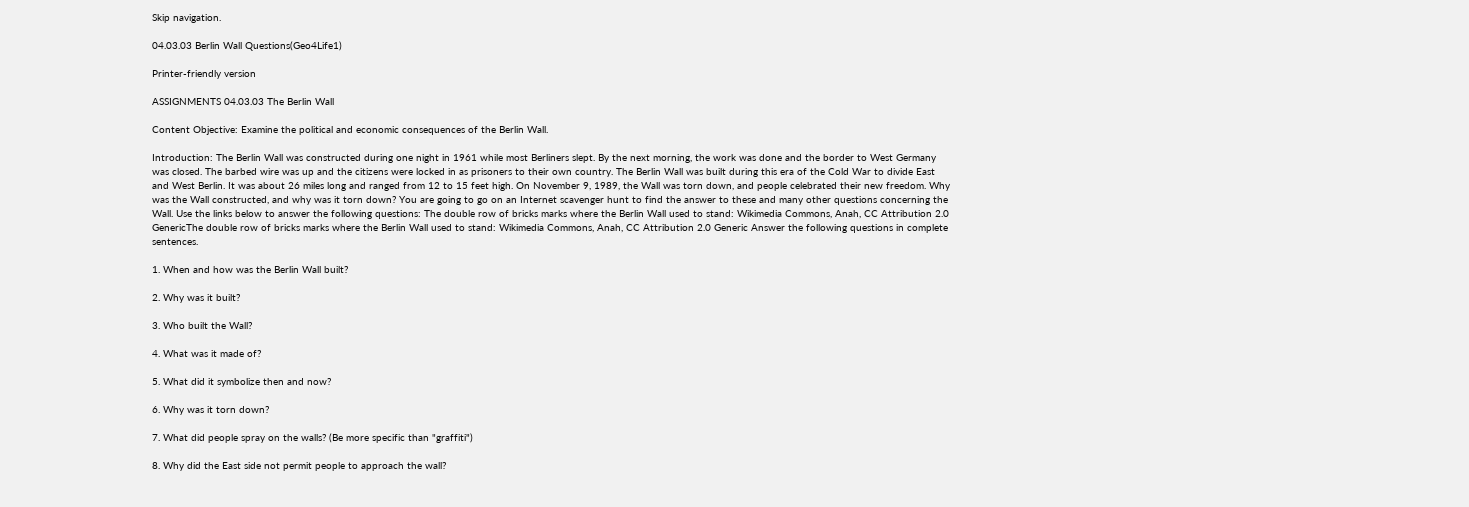Skip navigation.

04.03.03 Berlin Wall Questions(Geo4Life1)

Printer-friendly version

ASSIGNMENTS 04.03.03 The Berlin Wall

Content Objective: Examine the political and economic consequences of the Berlin Wall.

Introduction: The Berlin Wall was constructed during one night in 1961 while most Berliners slept. By the next morning, the work was done and the border to West Germany was closed. The barbed wire was up and the citizens were locked in as prisoners to their own country. The Berlin Wall was built during this era of the Cold War to divide East and West Berlin. It was about 26 miles long and ranged from 12 to 15 feet high. On November 9, 1989, the Wall was torn down, and people celebrated their new freedom. Why was the Wall constructed, and why was it torn down? You are going to go on an Internet scavenger hunt to find the answer to these and many other questions concerning the Wall. Use the links below to answer the following questions: The double row of bricks marks where the Berlin Wall used to stand: Wikimedia Commons, Anah, CC Attribution 2.0 GenericThe double row of bricks marks where the Berlin Wall used to stand: Wikimedia Commons, Anah, CC Attribution 2.0 Generic Answer the following questions in complete sentences.

1. When and how was the Berlin Wall built?

2. Why was it built?

3. Who built the Wall?

4. What was it made of?

5. What did it symbolize then and now?

6. Why was it torn down?

7. What did people spray on the walls? (Be more specific than "graffiti")

8. Why did the East side not permit people to approach the wall?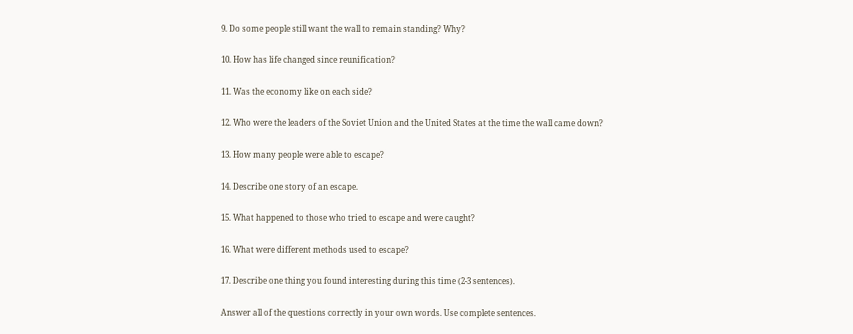9. Do some people still want the wall to remain standing? Why?

10. How has life changed since reunification?

11. Was the economy like on each side?

12. Who were the leaders of the Soviet Union and the United States at the time the wall came down?

13. How many people were able to escape?

14. Describe one story of an escape.

15. What happened to those who tried to escape and were caught?

16. What were different methods used to escape?

17. Describe one thing you found interesting during this time (2-3 sentences).

Answer all of the questions correctly in your own words. Use complete sentences.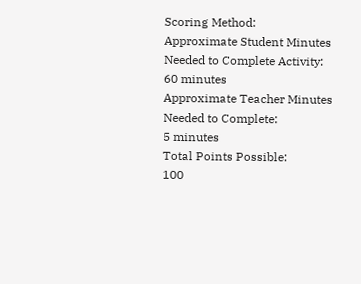Scoring Method:
Approximate Student Minutes Needed to Complete Activity:
60 minutes
Approximate Teacher Minutes Needed to Complete:
5 minutes
Total Points Possible:
100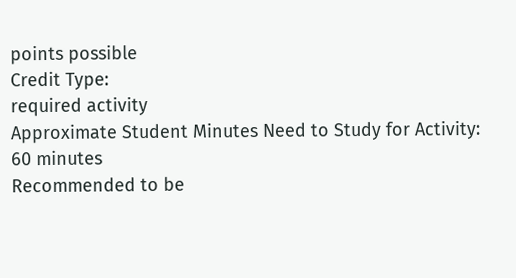points possible
Credit Type:
required activity
Approximate Student Minutes Need to Study for Activity:
60 minutes
Recommended to be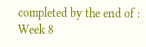completed by the end of :
Week 8